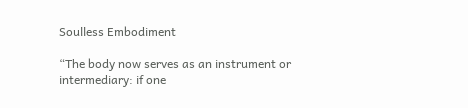Soulless Embodiment

“The body now serves as an instrument or intermediary: if one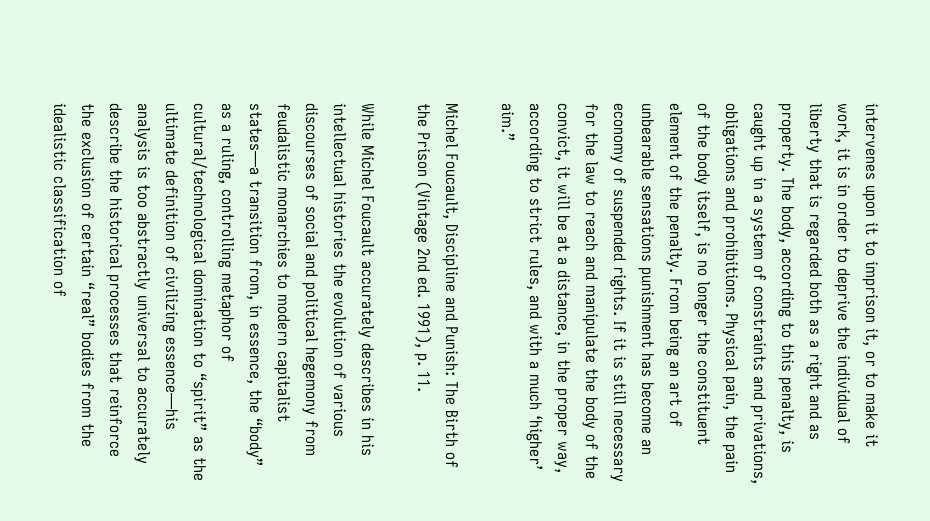intervenes upon it to imprison it, or to make it work, it is in order to deprive the individual of liberty that is regarded both as a right and as property. The body, according to this penalty, is caught up in a system of constraints and privations, obligations and prohibitions. Physical pain, the pain of the body itself, is no longer the constituent element of the penalty. From being an art of unbearable sensations punishment has become an economy of suspended rights. If it is still necessary for the law to reach and manipulate the body of the convict, it will be at a distance, in the proper way, according to strict rules, and with a much ‘higher’ aim.”

Michel Foucault, Discipline and Punish: The Birth of the Prison (Vintage 2nd ed. 1991), p. 11.

While Michel Foucault accurately describes in his intellectual histories the evolution of various discourses of social and political hegemony from feudalistic monarchies to modern capitalist states—a transition from, in essence, the “body” as a ruling, controlling metaphor of cultural/technological domination to “spirit” as the ultimate definition of civilizing essence—his analysis is too abstractly universal to accurately describe the historical processes that reinforce the exclusion of certain “real” bodies from the idealistic classification of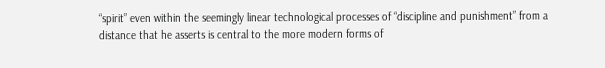“spirit” even within the seemingly linear technological processes of “discipline and punishment” from a distance that he asserts is central to the more modern forms of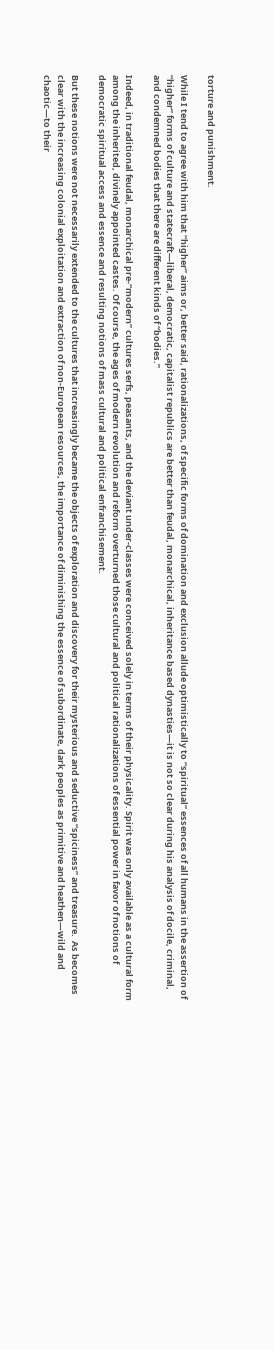torture and punishment.

While I tend to agree with him that “higher” aims or, better said, rationalizations, of specific forms of domination and exclusion allude optimistically to “spiritual” essences of all humans in the assertion of “higher” forms of culture and statecraft—liberal, democratic, capitalist republics are better than feudal, monarchical, inheritance based dynasties—it is not so clear during his analysis of docile, criminal, and condemned bodies that there are different kinds of “bodies.”

Indeed, in traditional feudal, monarchical pre-“modern” cultures serfs, peasants, and the deviant under-classes were conceived solely in terms of their physicality. Spirit was only available as a cultural form among the inherited, divinely appointed castes. Of course, the ages of modern revolution and reform overturned those cultural and political rationalizations of essential power in favor of notions of democratic spiritual access and essence and resulting notions of mass cultural and political enfranchisement.

But these notions were not necessarily extended to the cultures that increasingly became the objects of exploration and discovery for their mysterious and seductive “spiciness” and treasure.  As becomes clear with the increasing colonial exploitation and extraction of non-European resources, the importance of diminishing the essence of subordinate, dark peoples as primitive and heathen—wild and chaotic—to their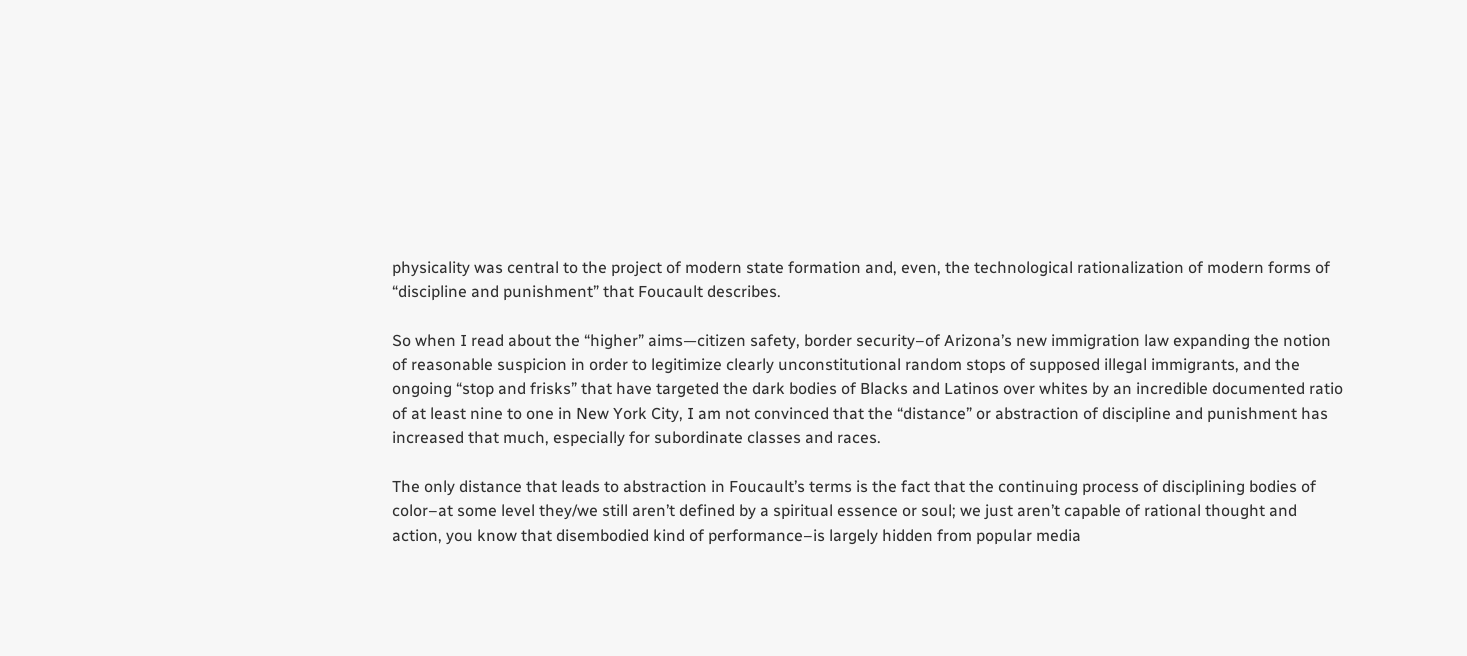physicality was central to the project of modern state formation and, even, the technological rationalization of modern forms of “discipline and punishment” that Foucault describes.

So when I read about the “higher” aims—citizen safety, border security–of Arizona’s new immigration law expanding the notion of reasonable suspicion in order to legitimize clearly unconstitutional random stops of supposed illegal immigrants, and the ongoing “stop and frisks” that have targeted the dark bodies of Blacks and Latinos over whites by an incredible documented ratio of at least nine to one in New York City, I am not convinced that the “distance” or abstraction of discipline and punishment has increased that much, especially for subordinate classes and races.

The only distance that leads to abstraction in Foucault’s terms is the fact that the continuing process of disciplining bodies of color–at some level they/we still aren’t defined by a spiritual essence or soul; we just aren’t capable of rational thought and action, you know that disembodied kind of performance–is largely hidden from popular media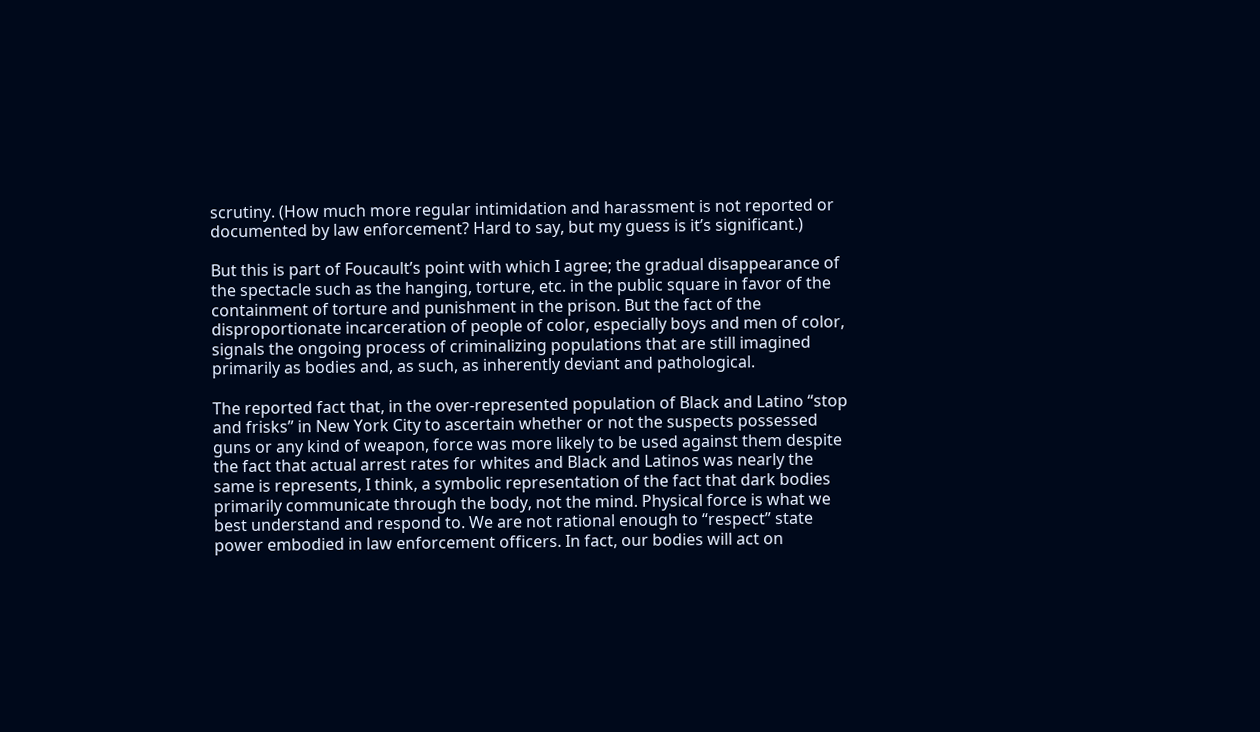scrutiny. (How much more regular intimidation and harassment is not reported or documented by law enforcement? Hard to say, but my guess is it’s significant.)

But this is part of Foucault’s point with which I agree; the gradual disappearance of the spectacle such as the hanging, torture, etc. in the public square in favor of the containment of torture and punishment in the prison. But the fact of the disproportionate incarceration of people of color, especially boys and men of color, signals the ongoing process of criminalizing populations that are still imagined primarily as bodies and, as such, as inherently deviant and pathological.

The reported fact that, in the over-represented population of Black and Latino “stop and frisks” in New York City to ascertain whether or not the suspects possessed guns or any kind of weapon, force was more likely to be used against them despite the fact that actual arrest rates for whites and Black and Latinos was nearly the same is represents, I think, a symbolic representation of the fact that dark bodies primarily communicate through the body, not the mind. Physical force is what we best understand and respond to. We are not rational enough to “respect” state power embodied in law enforcement officers. In fact, our bodies will act on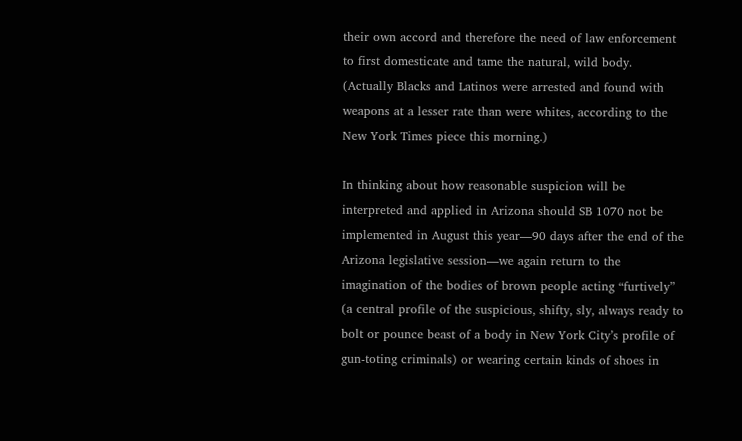their own accord and therefore the need of law enforcement to first domesticate and tame the natural, wild body. (Actually Blacks and Latinos were arrested and found with weapons at a lesser rate than were whites, according to the New York Times piece this morning.)

In thinking about how reasonable suspicion will be interpreted and applied in Arizona should SB 1070 not be implemented in August this year—90 days after the end of the Arizona legislative session—we again return to the imagination of the bodies of brown people acting “furtively” (a central profile of the suspicious, shifty, sly, always ready to bolt or pounce beast of a body in New York City’s profile of gun-toting criminals) or wearing certain kinds of shoes in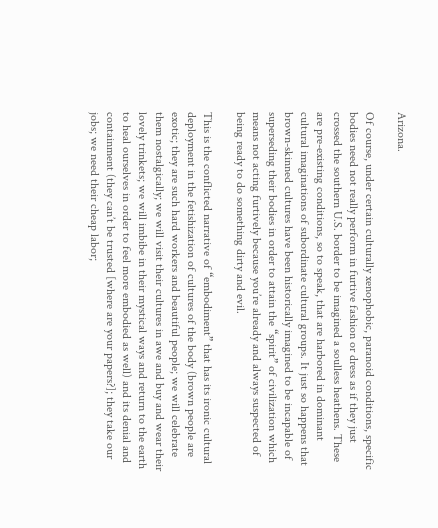Arizona.

Of course, under certain culturally xenophobic, paranoid conditions, specific bodies need not really perform in furtive fashion or dress as if they just crossed the southern U.S. border to be imagined a soulless heathens. These are pre-existing conditions, so to speak, that are harbored in dominant cultural imaginations of subordinate cultural groups. It just so happens that brown-skinned cultures have been historically imagined to be incapable of superseding their bodies in order to attain the “spirit” of civilization which means not acting furtively because you’re already and always suspected of being ready to do something dirty and evil.

This is the conflicted narrative of “embodiment” that has its ironic cultural deployment in the fetishization of cultures of the body (brown people are exotic; they are such hard workers and beautiful people; we will celebrate them nostalgically; we will visit their cultures in awe and buy and wear their lovely trinkets; we will imbibe in their mystical ways and return to the earth to heal ourselves in order to feel more embodied as well) and its denial and containment (they can’t be trusted [where are your papers?]; they take our jobs; we need their cheap labor;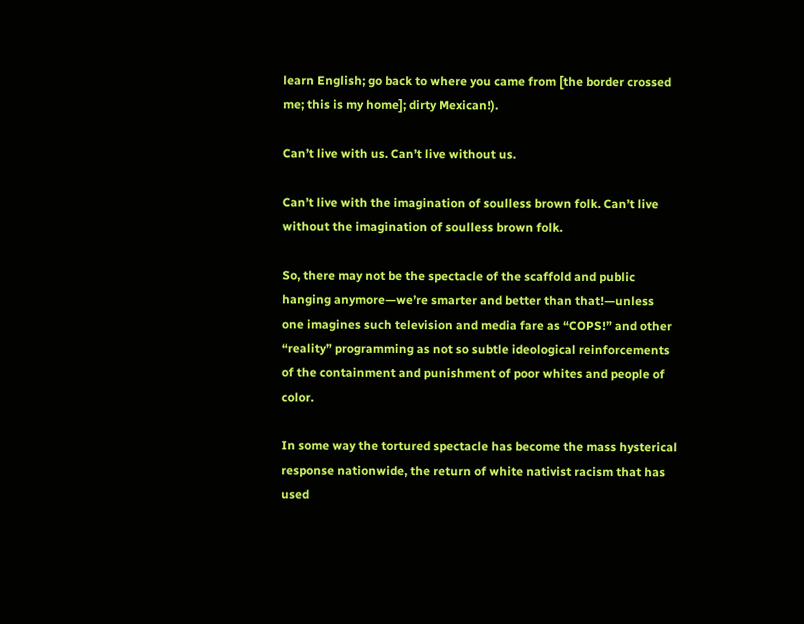learn English; go back to where you came from [the border crossed me; this is my home]; dirty Mexican!).

Can’t live with us. Can’t live without us.

Can’t live with the imagination of soulless brown folk. Can’t live without the imagination of soulless brown folk.

So, there may not be the spectacle of the scaffold and public hanging anymore—we’re smarter and better than that!—unless one imagines such television and media fare as “COPS!” and other “reality” programming as not so subtle ideological reinforcements of the containment and punishment of poor whites and people of color.

In some way the tortured spectacle has become the mass hysterical response nationwide, the return of white nativist racism that has used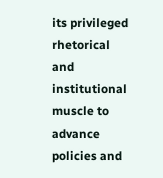its privileged rhetorical and institutional muscle to advance policies and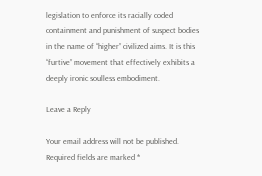legislation to enforce its racially coded containment and punishment of suspect bodies in the name of “higher” civilized aims. It is this “furtive” movement that effectively exhibits a deeply ironic soulless embodiment.

Leave a Reply

Your email address will not be published. Required fields are marked *